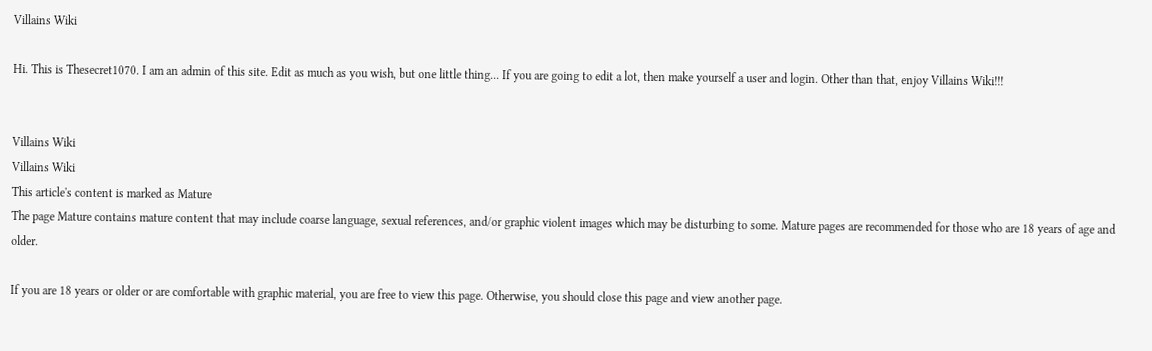Villains Wiki

Hi. This is Thesecret1070. I am an admin of this site. Edit as much as you wish, but one little thing... If you are going to edit a lot, then make yourself a user and login. Other than that, enjoy Villains Wiki!!!


Villains Wiki
Villains Wiki
This article's content is marked as Mature
The page Mature contains mature content that may include coarse language, sexual references, and/or graphic violent images which may be disturbing to some. Mature pages are recommended for those who are 18 years of age and older.

If you are 18 years or older or are comfortable with graphic material, you are free to view this page. Otherwise, you should close this page and view another page.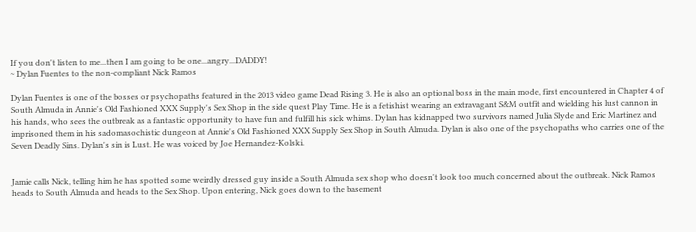If you don't listen to me...then I am going to be one...angry...DADDY!
~ Dylan Fuentes to the non-compliant Nick Ramos

Dylan Fuentes is one of the bosses or psychopaths featured in the 2013 video game Dead Rising 3. He is also an optional boss in the main mode, first encountered in Chapter 4 of South Almuda in Annie's Old Fashioned XXX Supply's Sex Shop in the side quest Play Time. He is a fetishist wearing an extravagant S&M outfit and wielding his lust cannon in his hands, who sees the outbreak as a fantastic opportunity to have fun and fulfill his sick whims. Dylan has kidnapped two survivors named Julia Slyde and Eric Martinez and imprisoned them in his sadomasochistic dungeon at Annie's Old Fashioned XXX Supply Sex Shop in South Almuda. Dylan is also one of the psychopaths who carries one of the Seven Deadly Sins. Dylan's sin is Lust. He was voiced by Joe Hernandez-Kolski.


Jamie calls Nick, telling him he has spotted some weirdly dressed guy inside a South Almuda sex shop who doesn't look too much concerned about the outbreak. Nick Ramos heads to South Almuda and heads to the Sex Shop. Upon entering, Nick goes down to the basement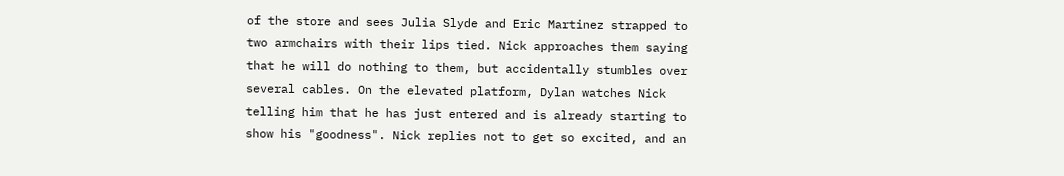of the store and sees Julia Slyde and Eric Martinez strapped to two armchairs with their lips tied. Nick approaches them saying that he will do nothing to them, but accidentally stumbles over several cables. On the elevated platform, Dylan watches Nick telling him that he has just entered and is already starting to show his "goodness". Nick replies not to get so excited, and an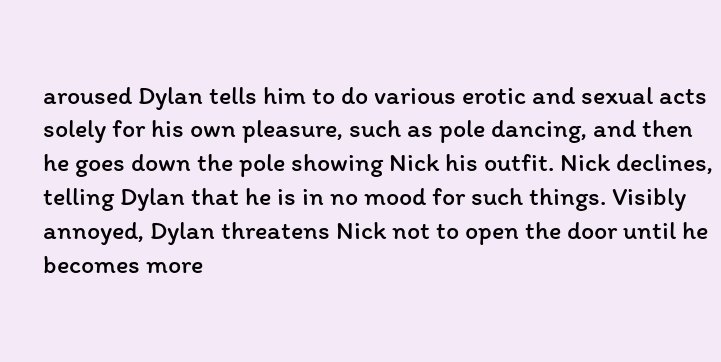aroused Dylan tells him to do various erotic and sexual acts solely for his own pleasure, such as pole dancing, and then he goes down the pole showing Nick his outfit. Nick declines, telling Dylan that he is in no mood for such things. Visibly annoyed, Dylan threatens Nick not to open the door until he becomes more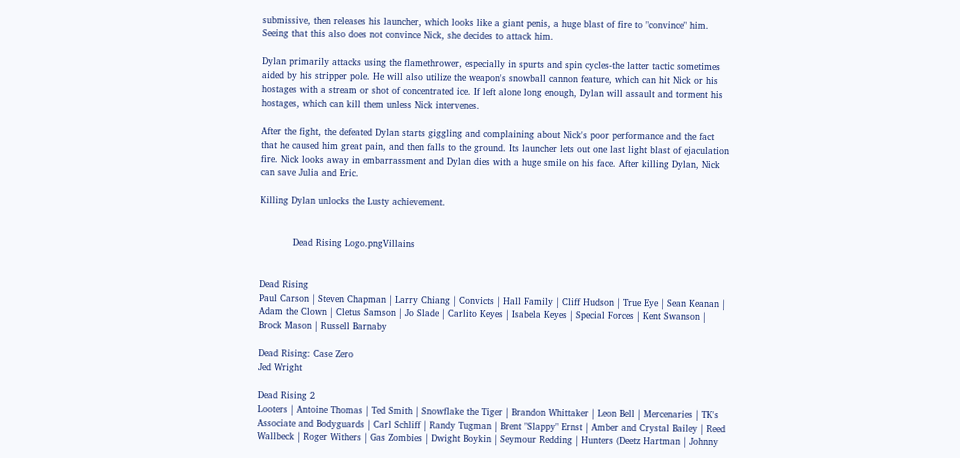submissive, then releases his launcher, which looks like a giant penis, a huge blast of fire to "convince" him. Seeing that this also does not convince Nick, she decides to attack him.

Dylan primarily attacks using the flamethrower, especially in spurts and spin cycles-the latter tactic sometimes aided by his stripper pole. He will also utilize the weapon's snowball cannon feature, which can hit Nick or his hostages with a stream or shot of concentrated ice. If left alone long enough, Dylan will assault and torment his hostages, which can kill them unless Nick intervenes.

After the fight, the defeated Dylan starts giggling and complaining about Nick's poor performance and the fact that he caused him great pain, and then falls to the ground. Its launcher lets out one last light blast of ejaculation fire. Nick looks away in embarrassment and Dylan dies with a huge smile on his face. After killing Dylan, Nick can save Julia and Eric.

Killing Dylan unlocks the Lusty achievement.


           Dead Rising Logo.pngVillains


Dead Rising
Paul Carson | Steven Chapman | Larry Chiang | Convicts | Hall Family | Cliff Hudson | True Eye | Sean Keanan | Adam the Clown | Cletus Samson | Jo Slade | Carlito Keyes | Isabela Keyes | Special Forces | Kent Swanson | Brock Mason | Russell Barnaby

Dead Rising: Case Zero
Jed Wright

Dead Rising 2
Looters | Antoine Thomas | Ted Smith | Snowflake the Tiger | Brandon Whittaker | Leon Bell | Mercenaries | TK's Associate and Bodyguards | Carl Schliff | Randy Tugman | Brent "Slappy" Ernst | Amber and Crystal Bailey | Reed Wallbeck | Roger Withers | Gas Zombies | Dwight Boykin | Seymour Redding | Hunters (Deetz Hartman | Johnny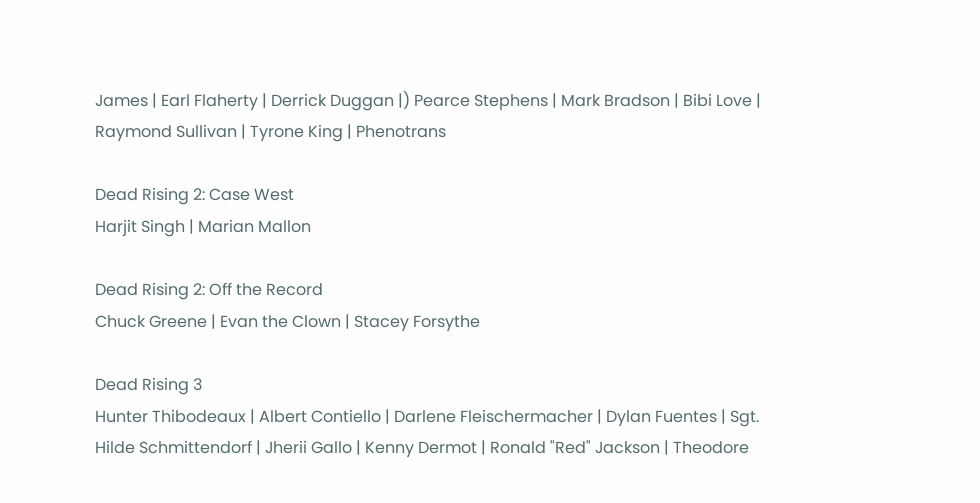James | Earl Flaherty | Derrick Duggan |) Pearce Stephens | Mark Bradson | Bibi Love | Raymond Sullivan | Tyrone King | Phenotrans

Dead Rising 2: Case West
Harjit Singh | Marian Mallon

Dead Rising 2: Off the Record
Chuck Greene | Evan the Clown | Stacey Forsythe

Dead Rising 3
Hunter Thibodeaux | Albert Contiello | Darlene Fleischermacher | Dylan Fuentes | Sgt. Hilde Schmittendorf | Jherii Gallo | Kenny Dermot | Ronald "Red" Jackson | Theodore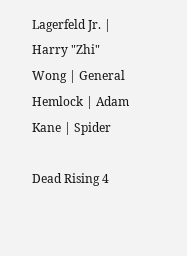Lagerfeld Jr. | Harry "Zhi" Wong | General Hemlock | Adam Kane | Spider

Dead Rising 4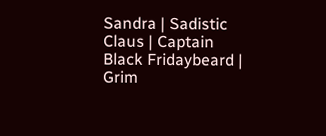Sandra | Sadistic Claus | Captain Black Fridaybeard | Grim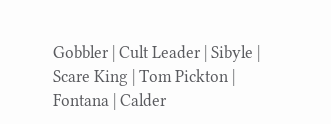Gobbler | Cult Leader | Sibyle | Scare King | Tom Pickton | Fontana | Calder